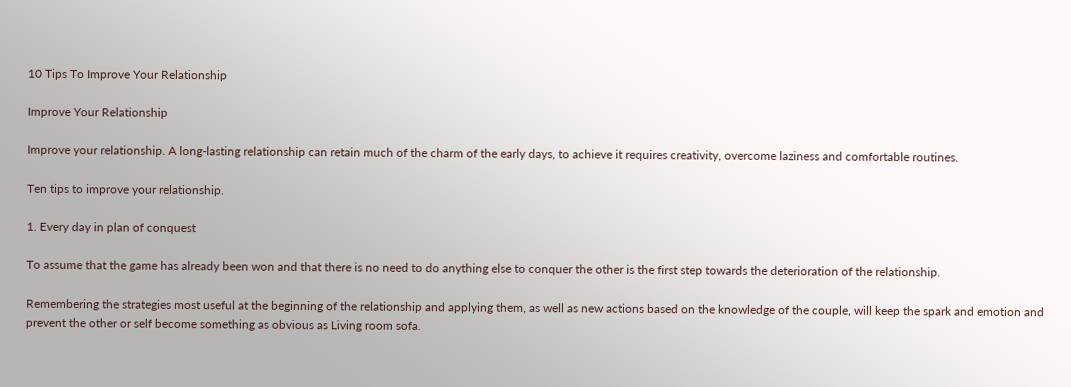10 Tips To Improve Your Relationship

Improve Your Relationship

Improve your relationship. A long-lasting relationship can retain much of the charm of the early days, to achieve it requires creativity, overcome laziness and comfortable routines.

Ten tips to improve your relationship.

1. Every day in plan of conquest

To assume that the game has already been won and that there is no need to do anything else to conquer the other is the first step towards the deterioration of the relationship.

Remembering the strategies most useful at the beginning of the relationship and applying them, as well as new actions based on the knowledge of the couple, will keep the spark and emotion and prevent the other or self become something as obvious as Living room sofa.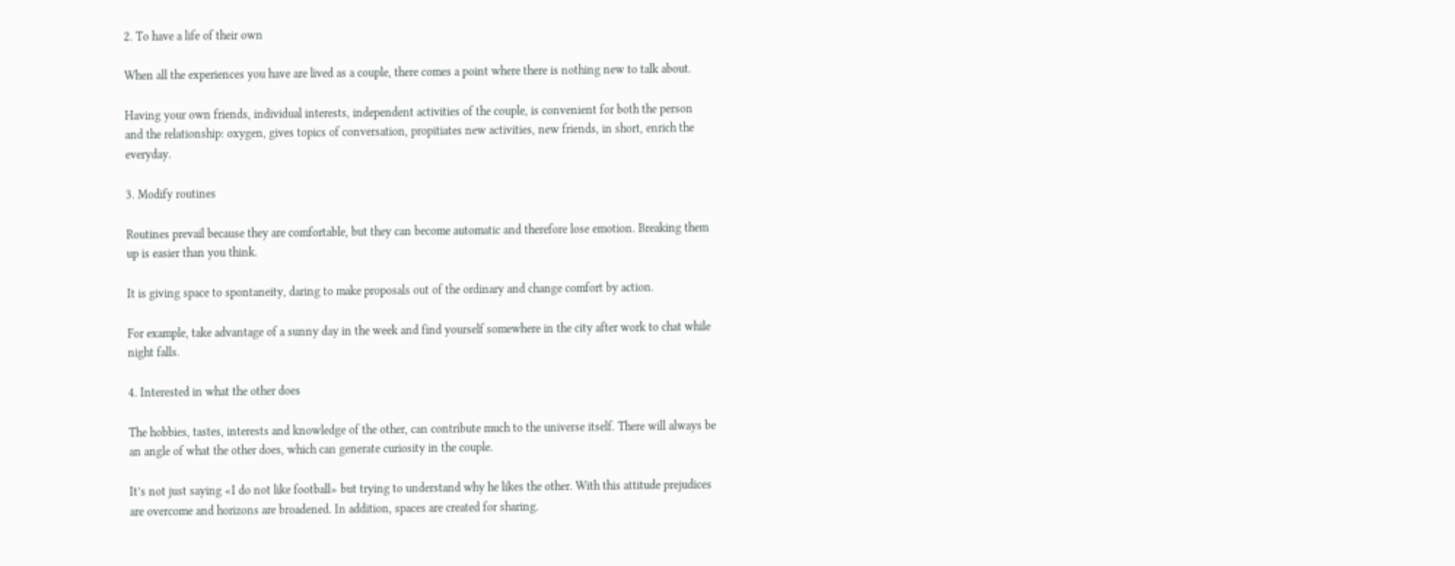2. To have a life of their own

When all the experiences you have are lived as a couple, there comes a point where there is nothing new to talk about.

Having your own friends, individual interests, independent activities of the couple, is convenient for both the person and the relationship: oxygen, gives topics of conversation, propitiates new activities, new friends, in short, enrich the everyday.

3. Modify routines

Routines prevail because they are comfortable, but they can become automatic and therefore lose emotion. Breaking them up is easier than you think.

It is giving space to spontaneity, daring to make proposals out of the ordinary and change comfort by action.

For example, take advantage of a sunny day in the week and find yourself somewhere in the city after work to chat while night falls.

4. Interested in what the other does

The hobbies, tastes, interests and knowledge of the other, can contribute much to the universe itself. There will always be an angle of what the other does, which can generate curiosity in the couple.

It’s not just saying «I do not like football» but trying to understand why he likes the other. With this attitude prejudices are overcome and horizons are broadened. In addition, spaces are created for sharing.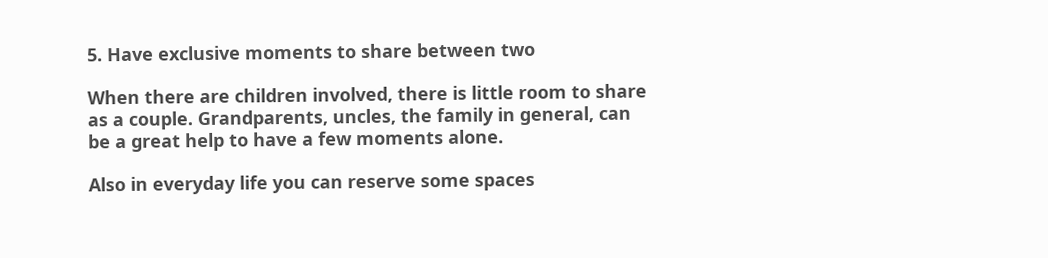5. Have exclusive moments to share between two

When there are children involved, there is little room to share as a couple. Grandparents, uncles, the family in general, can be a great help to have a few moments alone.

Also in everyday life you can reserve some spaces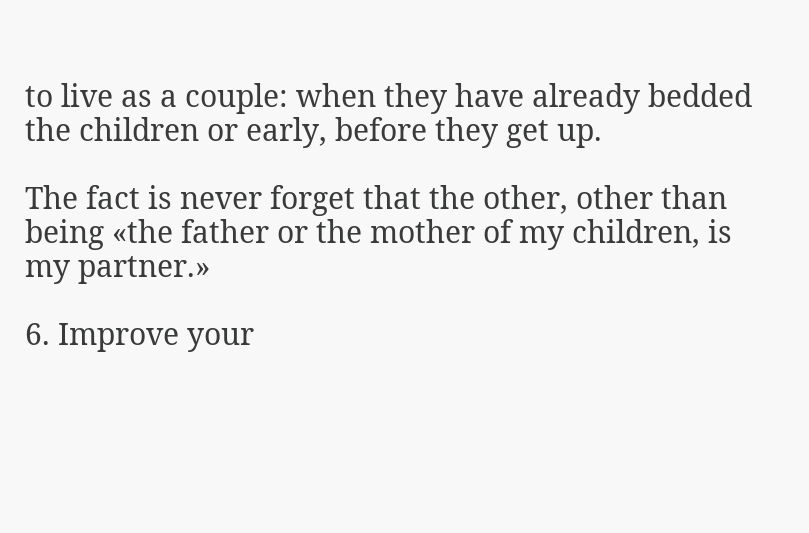to live as a couple: when they have already bedded the children or early, before they get up.

The fact is never forget that the other, other than being «the father or the mother of my children, is my partner.»

6. Improve your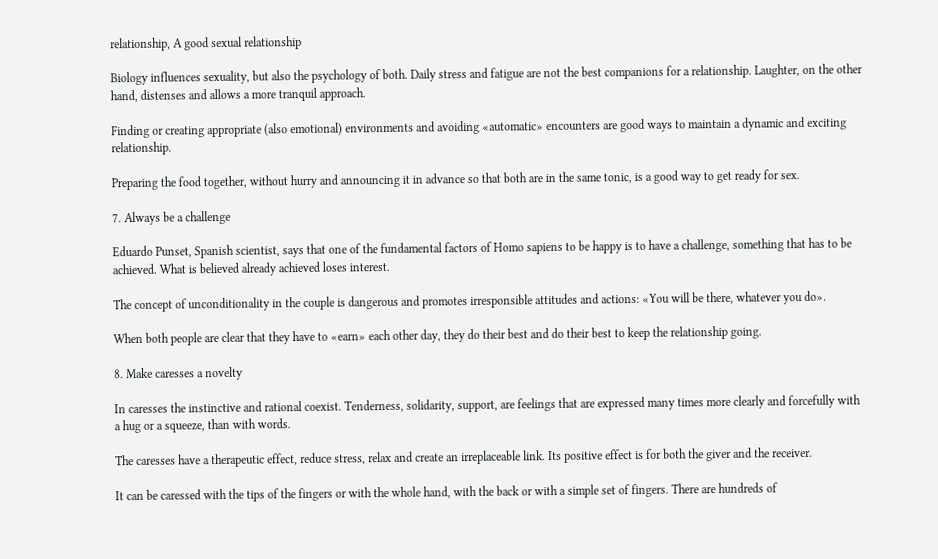relationship, A good sexual relationship

Biology influences sexuality, but also the psychology of both. Daily stress and fatigue are not the best companions for a relationship. Laughter, on the other hand, distenses and allows a more tranquil approach.

Finding or creating appropriate (also emotional) environments and avoiding «automatic» encounters are good ways to maintain a dynamic and exciting relationship.

Preparing the food together, without hurry and announcing it in advance so that both are in the same tonic, is a good way to get ready for sex.

7. Always be a challenge

Eduardo Punset, Spanish scientist, says that one of the fundamental factors of Homo sapiens to be happy is to have a challenge, something that has to be achieved. What is believed already achieved loses interest.

The concept of unconditionality in the couple is dangerous and promotes irresponsible attitudes and actions: «You will be there, whatever you do».

When both people are clear that they have to «earn» each other day, they do their best and do their best to keep the relationship going.

8. Make caresses a novelty

In caresses the instinctive and rational coexist. Tenderness, solidarity, support, are feelings that are expressed many times more clearly and forcefully with a hug or a squeeze, than with words.

The caresses have a therapeutic effect, reduce stress, relax and create an irreplaceable link. Its positive effect is for both the giver and the receiver.

It can be caressed with the tips of the fingers or with the whole hand, with the back or with a simple set of fingers. There are hundreds of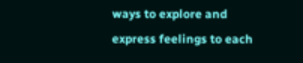ways to explore and express feelings to each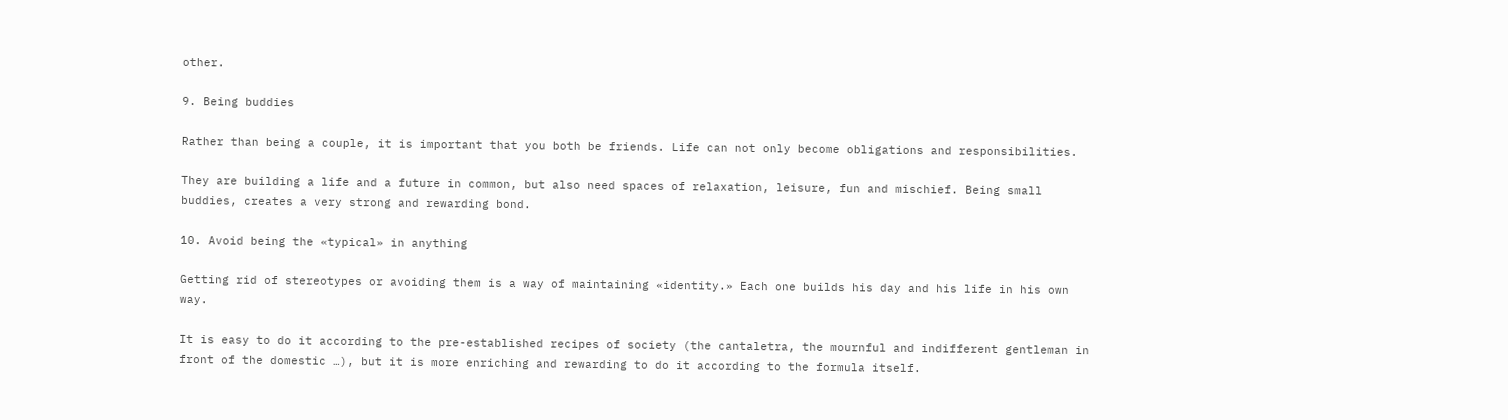other.

9. Being buddies

Rather than being a couple, it is important that you both be friends. Life can not only become obligations and responsibilities.

They are building a life and a future in common, but also need spaces of relaxation, leisure, fun and mischief. Being small buddies, creates a very strong and rewarding bond.

10. Avoid being the «typical» in anything

Getting rid of stereotypes or avoiding them is a way of maintaining «identity.» Each one builds his day and his life in his own way.

It is easy to do it according to the pre-established recipes of society (the cantaletra, the mournful and indifferent gentleman in front of the domestic …), but it is more enriching and rewarding to do it according to the formula itself.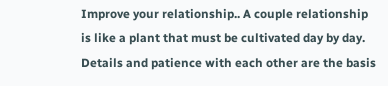Improve your relationship.. A couple relationship is like a plant that must be cultivated day by day. Details and patience with each other are the basis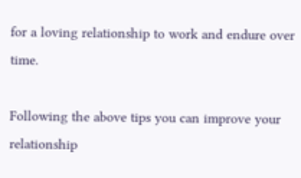for a loving relationship to work and endure over time.

Following the above tips you can improve your relationship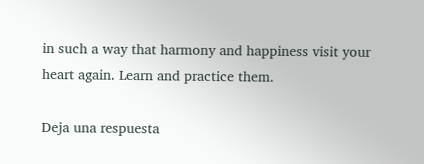in such a way that harmony and happiness visit your heart again. Learn and practice them.

Deja una respuesta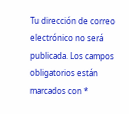Tu dirección de correo electrónico no será publicada. Los campos obligatorios están marcados con *